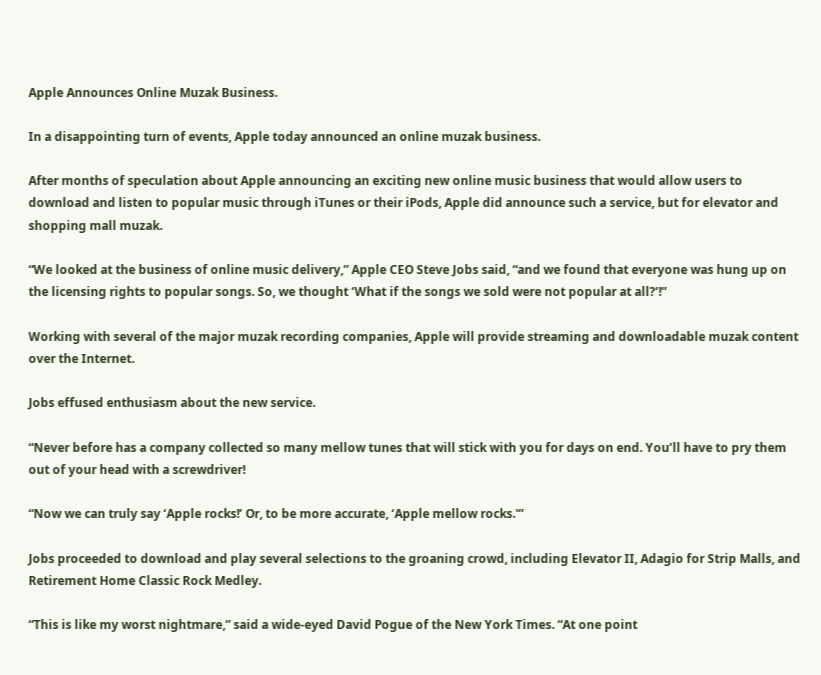Apple Announces Online Muzak Business.

In a disappointing turn of events, Apple today announced an online muzak business.

After months of speculation about Apple announcing an exciting new online music business that would allow users to download and listen to popular music through iTunes or their iPods, Apple did announce such a service, but for elevator and shopping mall muzak.

“We looked at the business of online music delivery,” Apple CEO Steve Jobs said, “and we found that everyone was hung up on the licensing rights to popular songs. So, we thought ‘What if the songs we sold were not popular at all?’!”

Working with several of the major muzak recording companies, Apple will provide streaming and downloadable muzak content over the Internet.

Jobs effused enthusiasm about the new service.

“Never before has a company collected so many mellow tunes that will stick with you for days on end. You’ll have to pry them out of your head with a screwdriver!

“Now we can truly say ‘Apple rocks!’ Or, to be more accurate, ‘Apple mellow rocks.'”

Jobs proceeded to download and play several selections to the groaning crowd, including Elevator II, Adagio for Strip Malls, and Retirement Home Classic Rock Medley.

“This is like my worst nightmare,” said a wide-eyed David Pogue of the New York Times. “At one point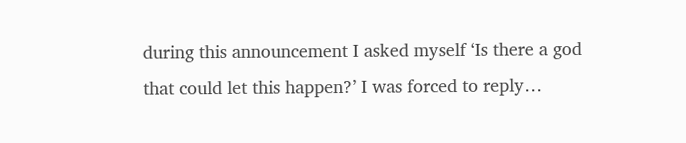during this announcement I asked myself ‘Is there a god that could let this happen?’ I was forced to reply…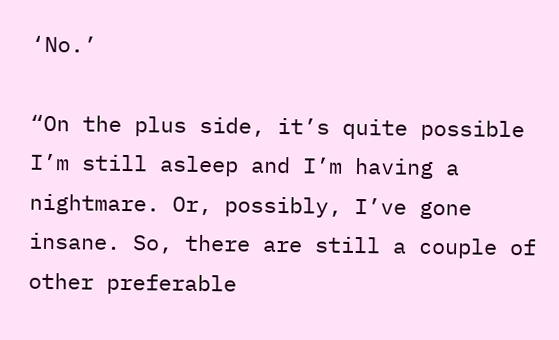‘No.’

“On the plus side, it’s quite possible I’m still asleep and I’m having a nightmare. Or, possibly, I’ve gone insane. So, there are still a couple of other preferable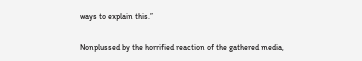ways to explain this.”

Nonplussed by the horrified reaction of the gathered media,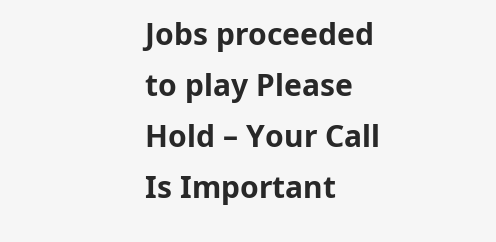Jobs proceeded to play Please Hold – Your Call Is Important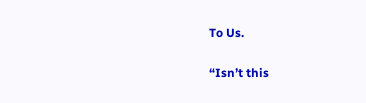To Us.

“Isn’t this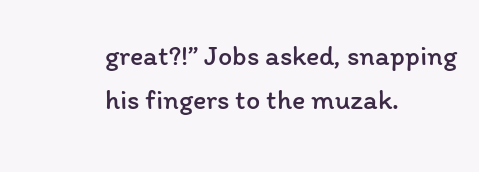great?!” Jobs asked, snapping his fingers to the muzak.